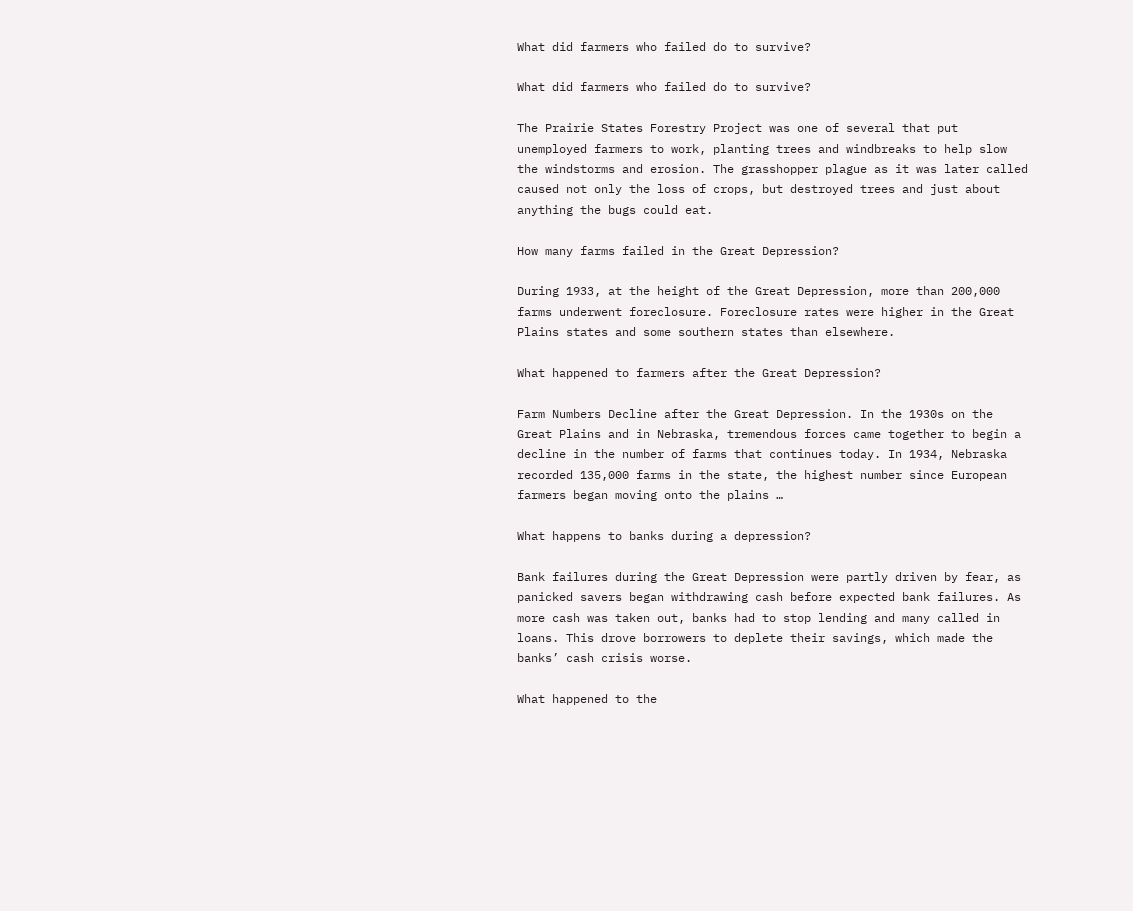What did farmers who failed do to survive?

What did farmers who failed do to survive?

The Prairie States Forestry Project was one of several that put unemployed farmers to work, planting trees and windbreaks to help slow the windstorms and erosion. The grasshopper plague as it was later called caused not only the loss of crops, but destroyed trees and just about anything the bugs could eat.

How many farms failed in the Great Depression?

During 1933, at the height of the Great Depression, more than 200,000 farms underwent foreclosure. Foreclosure rates were higher in the Great Plains states and some southern states than elsewhere.

What happened to farmers after the Great Depression?

Farm Numbers Decline after the Great Depression. In the 1930s on the Great Plains and in Nebraska, tremendous forces came together to begin a decline in the number of farms that continues today. In 1934, Nebraska recorded 135,000 farms in the state, the highest number since European farmers began moving onto the plains …

What happens to banks during a depression?

Bank failures during the Great Depression were partly driven by fear, as panicked savers began withdrawing cash before expected bank failures. As more cash was taken out, banks had to stop lending and many called in loans. This drove borrowers to deplete their savings, which made the banks’ cash crisis worse.

What happened to the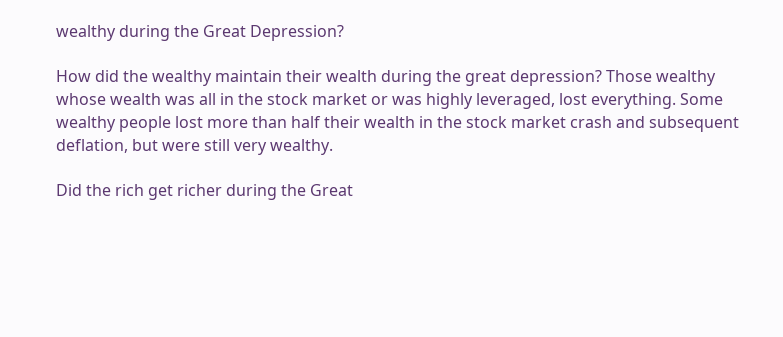wealthy during the Great Depression?

How did the wealthy maintain their wealth during the great depression? Those wealthy whose wealth was all in the stock market or was highly leveraged, lost everything. Some wealthy people lost more than half their wealth in the stock market crash and subsequent deflation, but were still very wealthy.

Did the rich get richer during the Great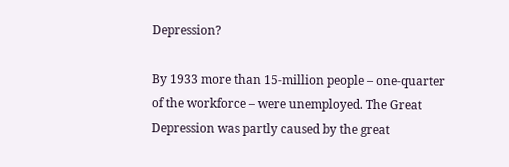Depression?

By 1933 more than 15-million people – one-quarter of the workforce – were unemployed. The Great Depression was partly caused by the great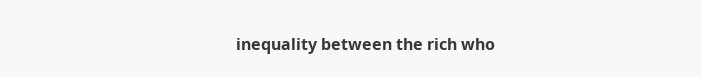inequality between the rich who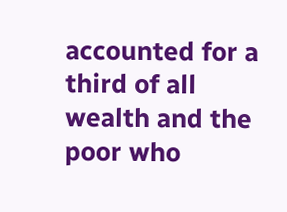accounted for a third of all wealth and the poor who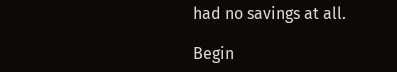had no savings at all.

Begin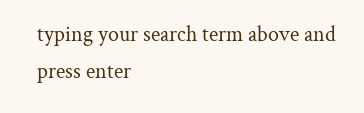typing your search term above and press enter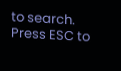to search. Press ESC to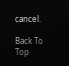cancel.

Back To Top